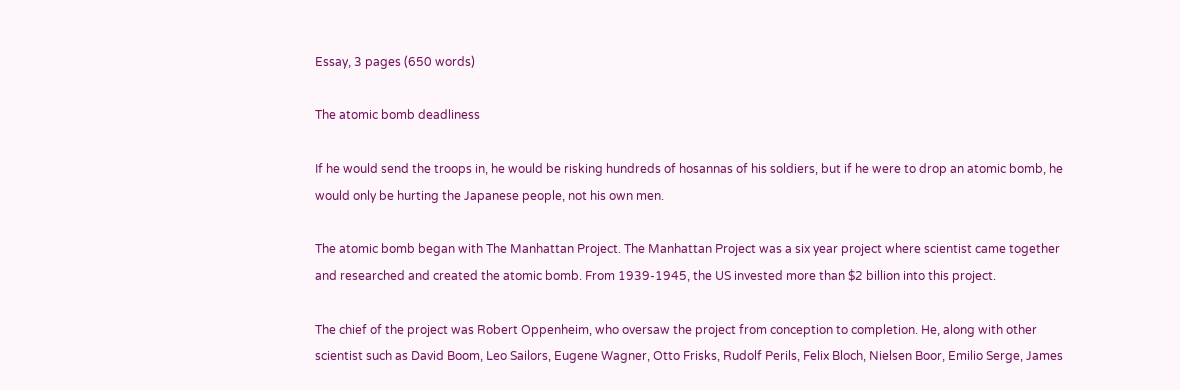Essay, 3 pages (650 words)

The atomic bomb deadliness

If he would send the troops in, he would be risking hundreds of hosannas of his soldiers, but if he were to drop an atomic bomb, he would only be hurting the Japanese people, not his own men.

The atomic bomb began with The Manhattan Project. The Manhattan Project was a six year project where scientist came together and researched and created the atomic bomb. From 1939-1945, the US invested more than $2 billion into this project.

The chief of the project was Robert Oppenheim, who oversaw the project from conception to completion. He, along with other scientist such as David Boom, Leo Sailors, Eugene Wagner, Otto Frisks, Rudolf Perils, Felix Bloch, Nielsen Boor, Emilio Serge, James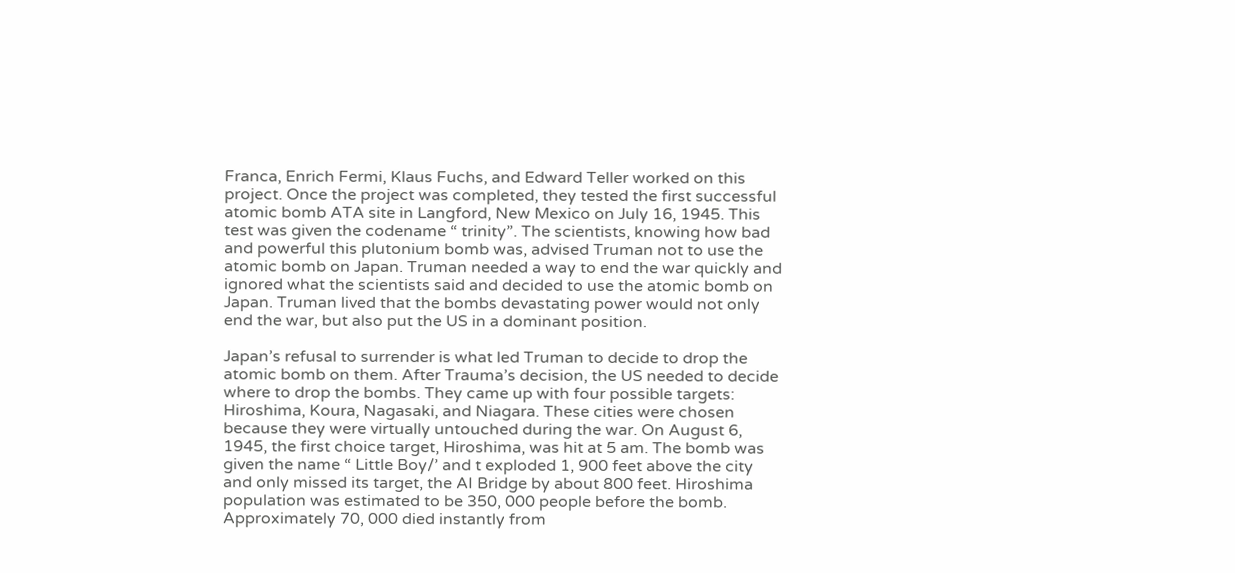Franca, Enrich Fermi, Klaus Fuchs, and Edward Teller worked on this project. Once the project was completed, they tested the first successful atomic bomb ATA site in Langford, New Mexico on July 16, 1945. This test was given the codename “ trinity”. The scientists, knowing how bad and powerful this plutonium bomb was, advised Truman not to use the atomic bomb on Japan. Truman needed a way to end the war quickly and ignored what the scientists said and decided to use the atomic bomb on Japan. Truman lived that the bombs devastating power would not only end the war, but also put the US in a dominant position.

Japan’s refusal to surrender is what led Truman to decide to drop the atomic bomb on them. After Trauma’s decision, the US needed to decide where to drop the bombs. They came up with four possible targets: Hiroshima, Koura, Nagasaki, and Niagara. These cities were chosen because they were virtually untouched during the war. On August 6, 1945, the first choice target, Hiroshima, was hit at 5 am. The bomb was given the name “ Little Boy/’ and t exploded 1, 900 feet above the city and only missed its target, the AI Bridge by about 800 feet. Hiroshima population was estimated to be 350, 000 people before the bomb. Approximately 70, 000 died instantly from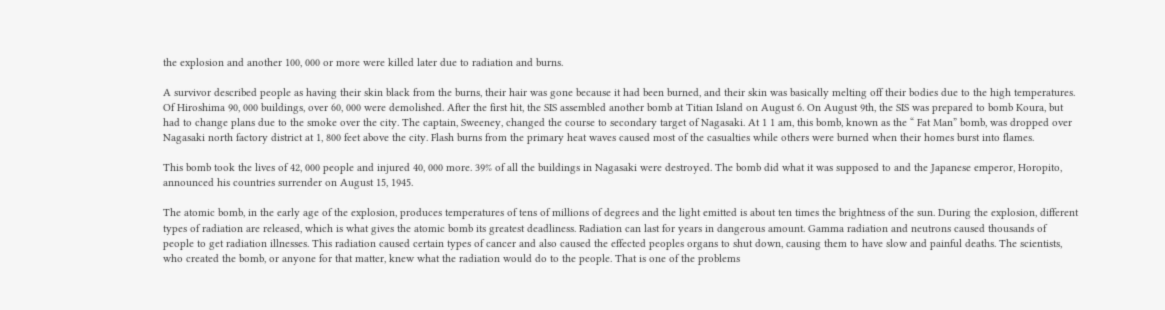the explosion and another 100, 000 or more were killed later due to radiation and burns.

A survivor described people as having their skin black from the burns, their hair was gone because it had been burned, and their skin was basically melting off their bodies due to the high temperatures. Of Hiroshima 90, 000 buildings, over 60, 000 were demolished. After the first hit, the SIS assembled another bomb at Titian Island on August 6. On August 9th, the SIS was prepared to bomb Koura, but had to change plans due to the smoke over the city. The captain, Sweeney, changed the course to secondary target of Nagasaki. At 1 1 am, this bomb, known as the “ Fat Man” bomb, was dropped over Nagasaki north factory district at 1, 800 feet above the city. Flash burns from the primary heat waves caused most of the casualties while others were burned when their homes burst into flames.

This bomb took the lives of 42, 000 people and injured 40, 000 more. 39% of all the buildings in Nagasaki were destroyed. The bomb did what it was supposed to and the Japanese emperor, Horopito, announced his countries surrender on August 15, 1945.

The atomic bomb, in the early age of the explosion, produces temperatures of tens of millions of degrees and the light emitted is about ten times the brightness of the sun. During the explosion, different types of radiation are released, which is what gives the atomic bomb its greatest deadliness. Radiation can last for years in dangerous amount. Gamma radiation and neutrons caused thousands of people to get radiation illnesses. This radiation caused certain types of cancer and also caused the effected peoples organs to shut down, causing them to have slow and painful deaths. The scientists, who created the bomb, or anyone for that matter, knew what the radiation would do to the people. That is one of the problems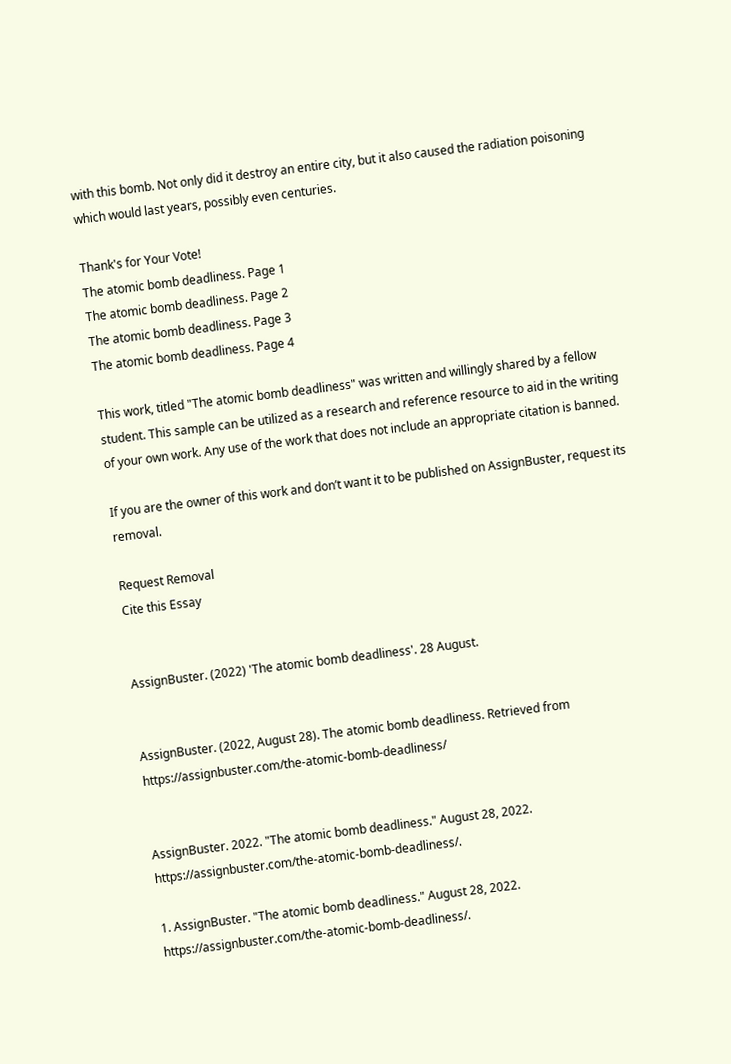with this bomb. Not only did it destroy an entire city, but it also caused the radiation poisoning which would last years, possibly even centuries.

Thank's for Your Vote!
The atomic bomb deadliness. Page 1
The atomic bomb deadliness. Page 2
The atomic bomb deadliness. Page 3
The atomic bomb deadliness. Page 4

This work, titled "The atomic bomb deadliness" was written and willingly shared by a fellow student. This sample can be utilized as a research and reference resource to aid in the writing of your own work. Any use of the work that does not include an appropriate citation is banned.

If you are the owner of this work and don’t want it to be published on AssignBuster, request its removal.

Request Removal
Cite this Essay


AssignBuster. (2022) 'The atomic bomb deadliness'. 28 August.


AssignBuster. (2022, August 28). The atomic bomb deadliness. Retrieved from https://assignbuster.com/the-atomic-bomb-deadliness/


AssignBuster. 2022. "The atomic bomb deadliness." August 28, 2022. https://assignbuster.com/the-atomic-bomb-deadliness/.

1. AssignBuster. "The atomic bomb deadliness." August 28, 2022. https://assignbuster.com/the-atomic-bomb-deadliness/.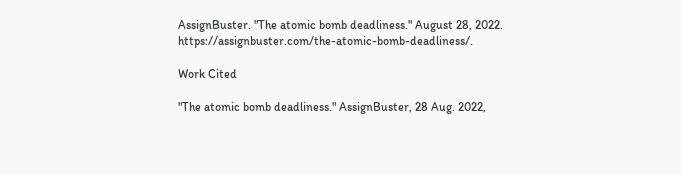AssignBuster. "The atomic bomb deadliness." August 28, 2022. https://assignbuster.com/the-atomic-bomb-deadliness/.

Work Cited

"The atomic bomb deadliness." AssignBuster, 28 Aug. 2022,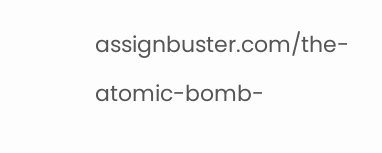assignbuster.com/the-atomic-bomb-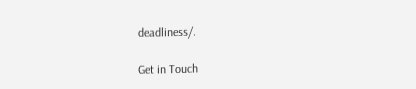deadliness/.

Get in Touch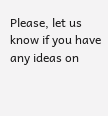Please, let us know if you have any ideas on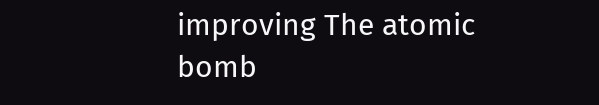improving The atomic bomb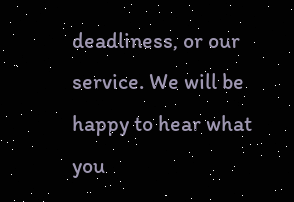deadliness, or our service. We will be happy to hear what you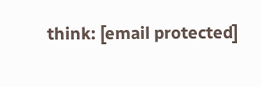think: [email protected]